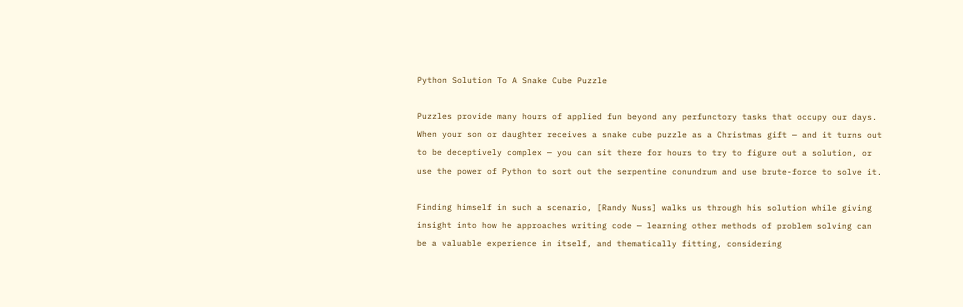Python Solution To A Snake Cube Puzzle

Puzzles provide many hours of applied fun beyond any perfunctory tasks that occupy our days. When your son or daughter receives a snake cube puzzle as a Christmas gift — and it turns out to be deceptively complex — you can sit there for hours to try to figure out a solution, or use the power of Python to sort out the serpentine conundrum and use brute-force to solve it.

Finding himself in such a scenario, [Randy Nuss] walks us through his solution while giving insight into how he approaches writing code — learning other methods of problem solving can be a valuable experience in itself, and thematically fitting, considering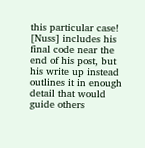this particular case! [Nuss] includes his final code near the end of his post, but his write up instead outlines it in enough detail that would guide others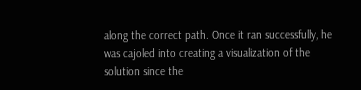along the correct path. Once it ran successfully, he was cajoled into creating a visualization of the solution since the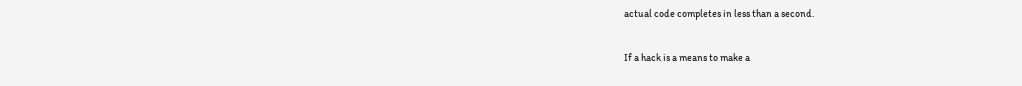actual code completes in less than a second.

If a hack is a means to make a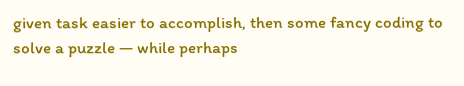given task easier to accomplish, then some fancy coding to solve a puzzle — while perhaps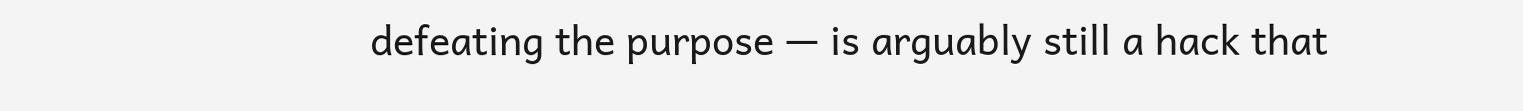defeating the purpose — is arguably still a hack that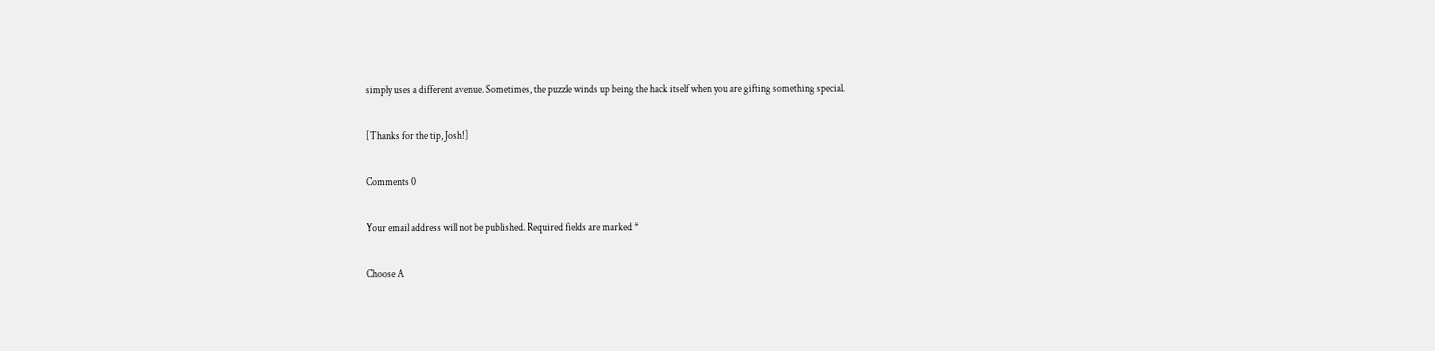simply uses a different avenue. Sometimes, the puzzle winds up being the hack itself when you are gifting something special.

[Thanks for the tip, Josh!]

Comments 0

Your email address will not be published. Required fields are marked *

Choose A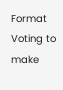Format
Voting to make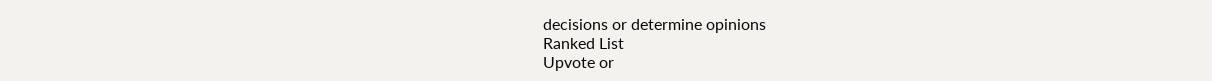decisions or determine opinions
Ranked List
Upvote or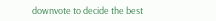downvote to decide the best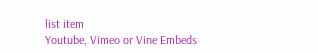list item
Youtube, Vimeo or Vine Embeds